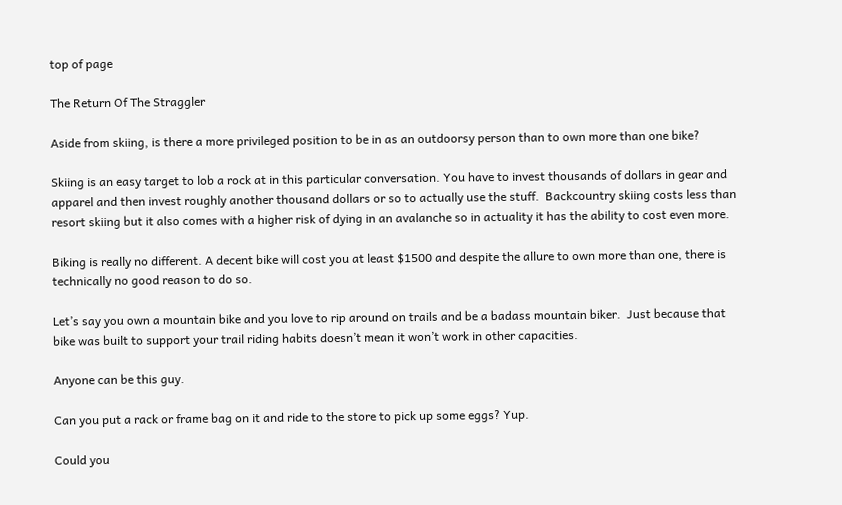top of page

The Return Of The Straggler

Aside from skiing, is there a more privileged position to be in as an outdoorsy person than to own more than one bike?

Skiing is an easy target to lob a rock at in this particular conversation. You have to invest thousands of dollars in gear and apparel and then invest roughly another thousand dollars or so to actually use the stuff.  Backcountry skiing costs less than resort skiing but it also comes with a higher risk of dying in an avalanche so in actuality it has the ability to cost even more.

Biking is really no different. A decent bike will cost you at least $1500 and despite the allure to own more than one, there is technically no good reason to do so.

Let’s say you own a mountain bike and you love to rip around on trails and be a badass mountain biker.  Just because that bike was built to support your trail riding habits doesn’t mean it won’t work in other capacities.

Anyone can be this guy.

Can you put a rack or frame bag on it and ride to the store to pick up some eggs? Yup.

Could you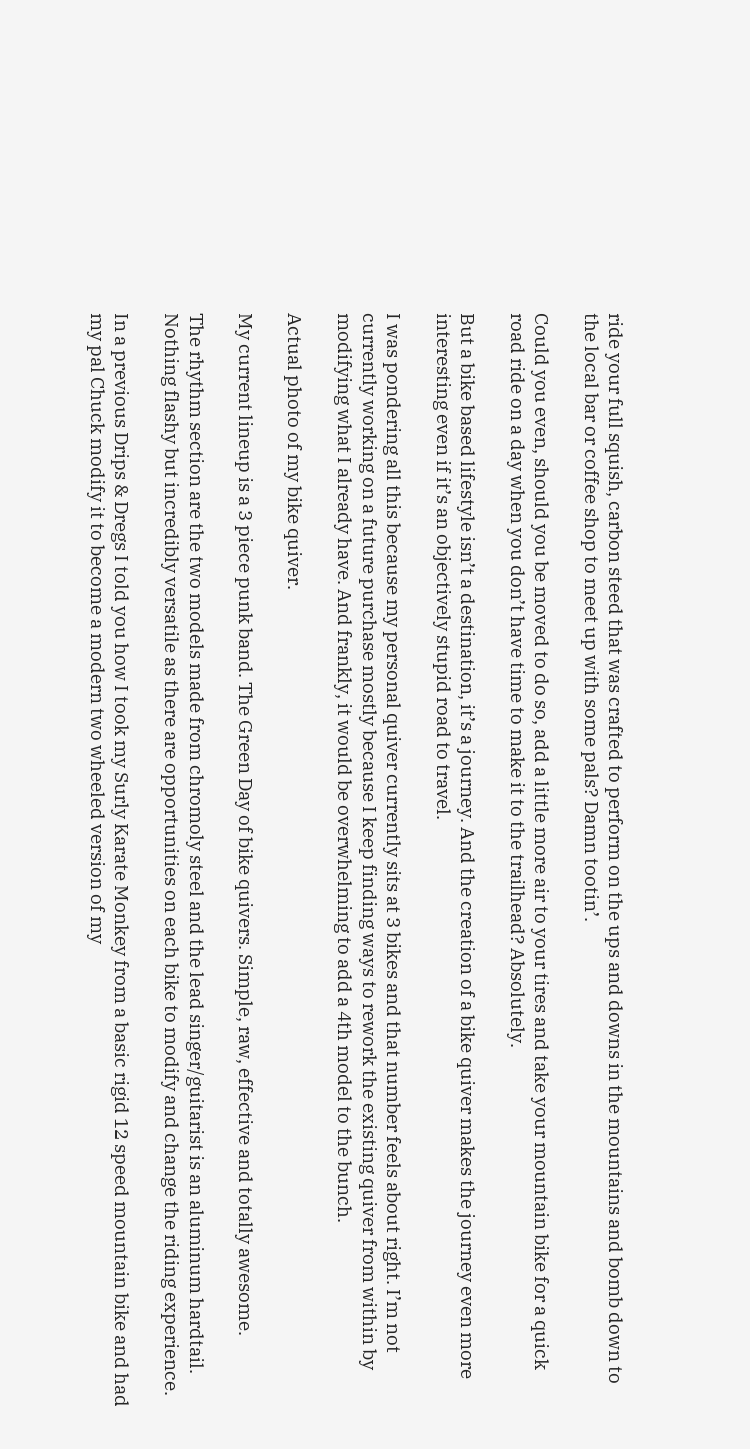ride your full squish, carbon steed that was crafted to perform on the ups and downs in the mountains and bomb down to the local bar or coffee shop to meet up with some pals? Damn tootin’.

Could you even, should you be moved to do so, add a little more air to your tires and take your mountain bike for a quick road ride on a day when you don’t have time to make it to the trailhead? Absolutely.

But a bike based lifestyle isn’t a destination, it’s a journey. And the creation of a bike quiver makes the journey even more interesting even if it’s an objectively stupid road to travel.

I was pondering all this because my personal quiver currently sits at 3 bikes and that number feels about right. I’m not currently working on a future purchase mostly because I keep finding ways to rework the existing quiver from within by modifying what I already have. And frankly, it would be overwhelming to add a 4th model to the bunch.

Actual photo of my bike quiver.

My current lineup is a 3 piece punk band. The Green Day of bike quivers. Simple, raw, effective and totally awesome.

The rhythm section are the two models made from chromoly steel and the lead singer/guitarist is an aluminum hardtail. Nothing flashy but incredibly versatile as there are opportunities on each bike to modify and change the riding experience.

In a previous Drips & Dregs I told you how I took my Surly Karate Monkey from a basic rigid 12 speed mountain bike and had my pal Chuck modify it to become a modern two wheeled version of my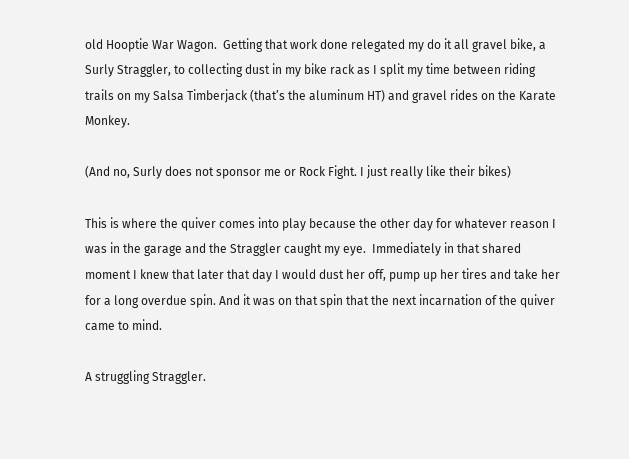old Hooptie War Wagon.  Getting that work done relegated my do it all gravel bike, a Surly Straggler, to collecting dust in my bike rack as I split my time between riding trails on my Salsa Timberjack (that’s the aluminum HT) and gravel rides on the Karate Monkey.

(And no, Surly does not sponsor me or Rock Fight. I just really like their bikes)

This is where the quiver comes into play because the other day for whatever reason I was in the garage and the Straggler caught my eye.  Immediately in that shared moment I knew that later that day I would dust her off, pump up her tires and take her for a long overdue spin. And it was on that spin that the next incarnation of the quiver came to mind.

A struggling Straggler.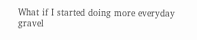What if I started doing more everyday gravel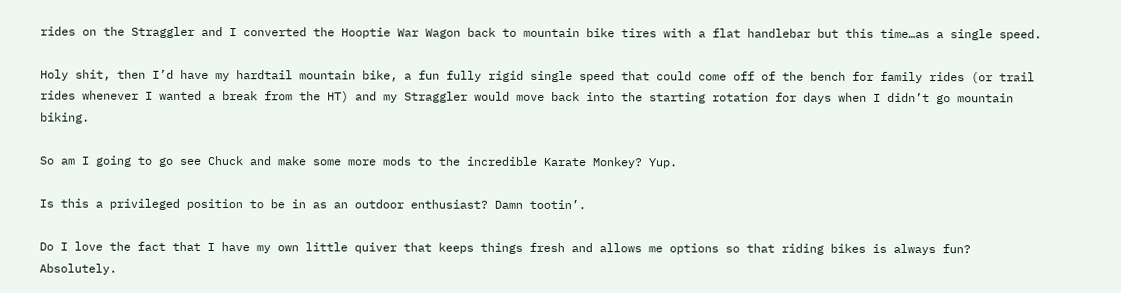rides on the Straggler and I converted the Hooptie War Wagon back to mountain bike tires with a flat handlebar but this time…as a single speed.

Holy shit, then I’d have my hardtail mountain bike, a fun fully rigid single speed that could come off of the bench for family rides (or trail rides whenever I wanted a break from the HT) and my Straggler would move back into the starting rotation for days when I didn’t go mountain biking.

So am I going to go see Chuck and make some more mods to the incredible Karate Monkey? Yup.

Is this a privileged position to be in as an outdoor enthusiast? Damn tootin’.

Do I love the fact that I have my own little quiver that keeps things fresh and allows me options so that riding bikes is always fun? Absolutely.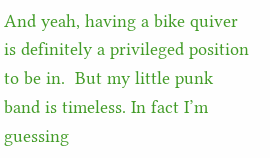And yeah, having a bike quiver is definitely a privileged position to be in.  But my little punk band is timeless. In fact I’m guessing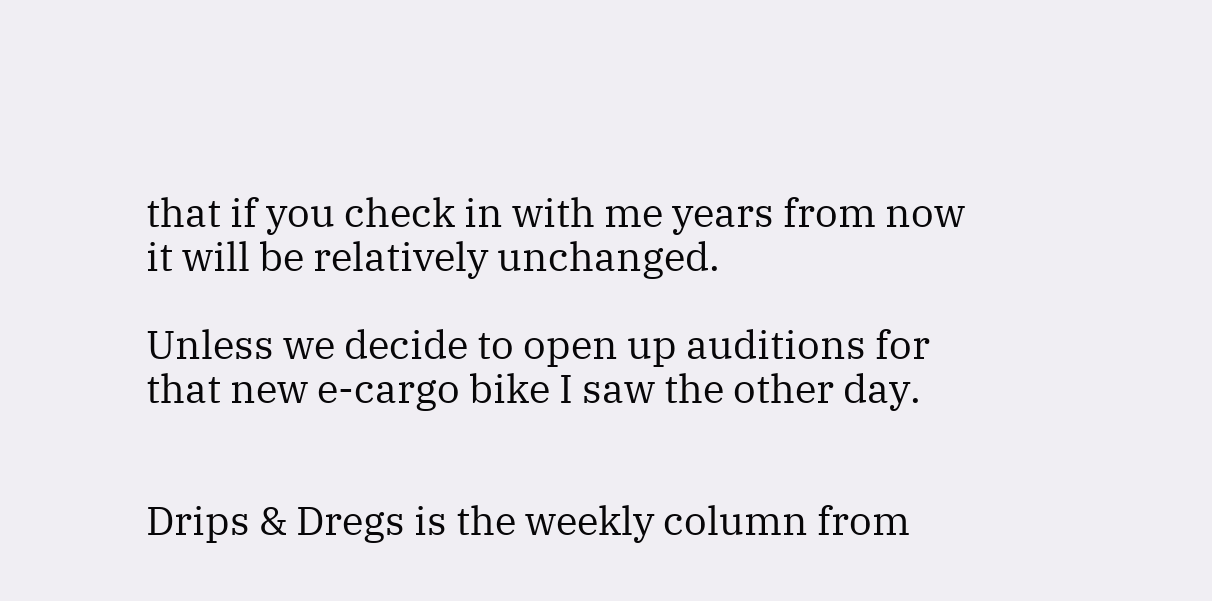that if you check in with me years from now it will be relatively unchanged.

Unless we decide to open up auditions for that new e-cargo bike I saw the other day.


Drips & Dregs is the weekly column from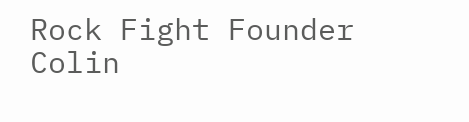Rock Fight Founder Colin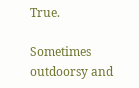True.

Sometimes outdoorsy and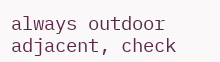always outdoor adjacent, check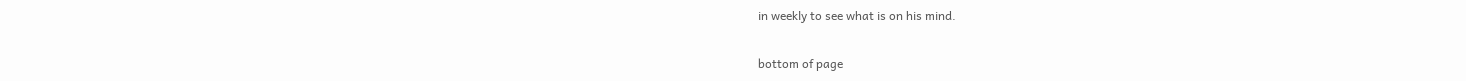in weekly to see what is on his mind.


bottom of page